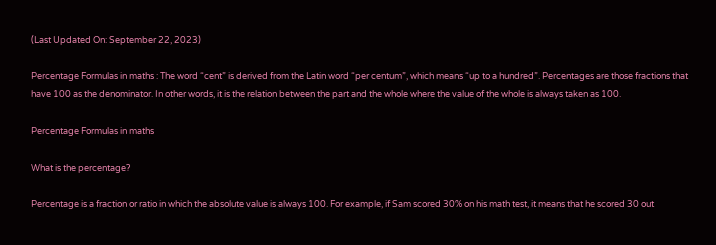(Last Updated On: September 22, 2023)

Percentage Formulas in maths : The word “cent” is derived from the Latin word “per centum”, which means “up to a hundred”. Percentages are those fractions that have 100 as the denominator. In other words, it is the relation between the part and the whole where the value of the whole is always taken as 100.

Percentage Formulas in maths

What is the percentage?

Percentage is a fraction or ratio in which the absolute value is always 100. For example, if Sam scored 30% on his math test, it means that he scored 30 out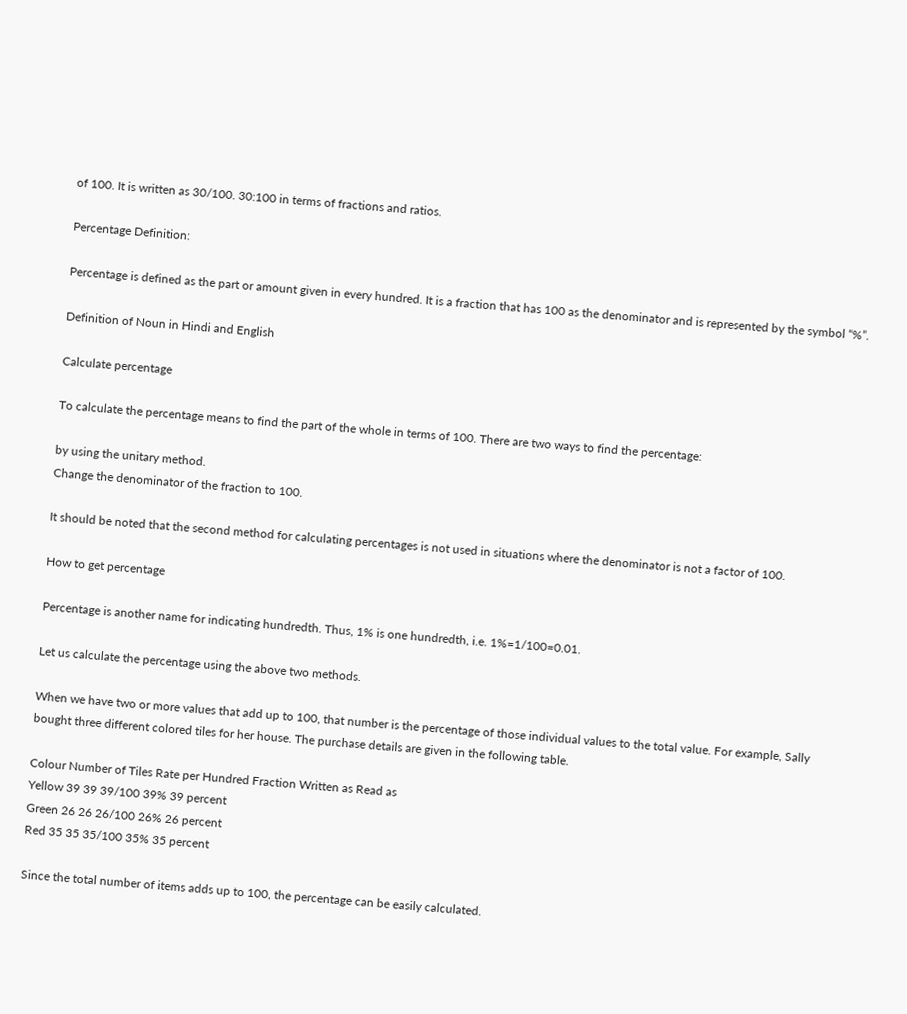of 100. It is written as 30/100. 30:100 in terms of fractions and ratios.

Percentage Definition:

Percentage is defined as the part or amount given in every hundred. It is a fraction that has 100 as the denominator and is represented by the symbol “%”.

Definition of Noun in Hindi and English

Calculate percentage

To calculate the percentage means to find the part of the whole in terms of 100. There are two ways to find the percentage:

by using the unitary method.
Change the denominator of the fraction to 100.

It should be noted that the second method for calculating percentages is not used in situations where the denominator is not a factor of 100.

How to get percentage

Percentage is another name for indicating hundredth. Thus, 1% is one hundredth, i.e. 1%=1/100=0.01.

Let us calculate the percentage using the above two methods.

When we have two or more values that add up to 100, that number is the percentage of those individual values to the total value. For example, Sally bought three different colored tiles for her house. The purchase details are given in the following table.

Colour Number of Tiles Rate per Hundred Fraction Written as Read as
Yellow 39 39 39/100 39% 39 percent
Green 26 26 26/100 26% 26 percent
Red 35 35 35/100 35% 35 percent

Since the total number of items adds up to 100, the percentage can be easily calculated.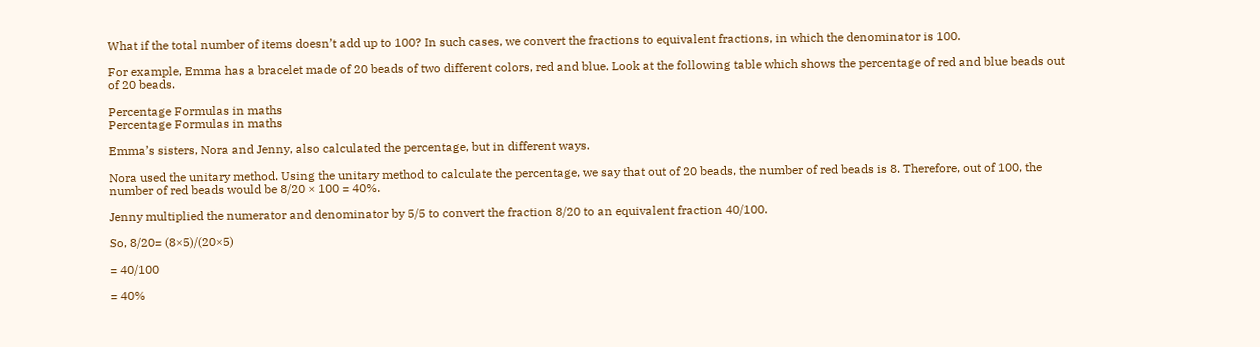What if the total number of items doesn’t add up to 100? In such cases, we convert the fractions to equivalent fractions, in which the denominator is 100.

For example, Emma has a bracelet made of 20 beads of two different colors, red and blue. Look at the following table which shows the percentage of red and blue beads out of 20 beads.

Percentage Formulas in maths
Percentage Formulas in maths

Emma’s sisters, Nora and Jenny, also calculated the percentage, but in different ways.

Nora used the unitary method. Using the unitary method to calculate the percentage, we say that out of 20 beads, the number of red beads is 8. Therefore, out of 100, the number of red beads would be 8/20 × 100 = 40%.

Jenny multiplied the numerator and denominator by 5/5 to convert the fraction 8/20 to an equivalent fraction 40/100.

So, 8/20= (8×5)/(20×5)

= 40/100

= 40%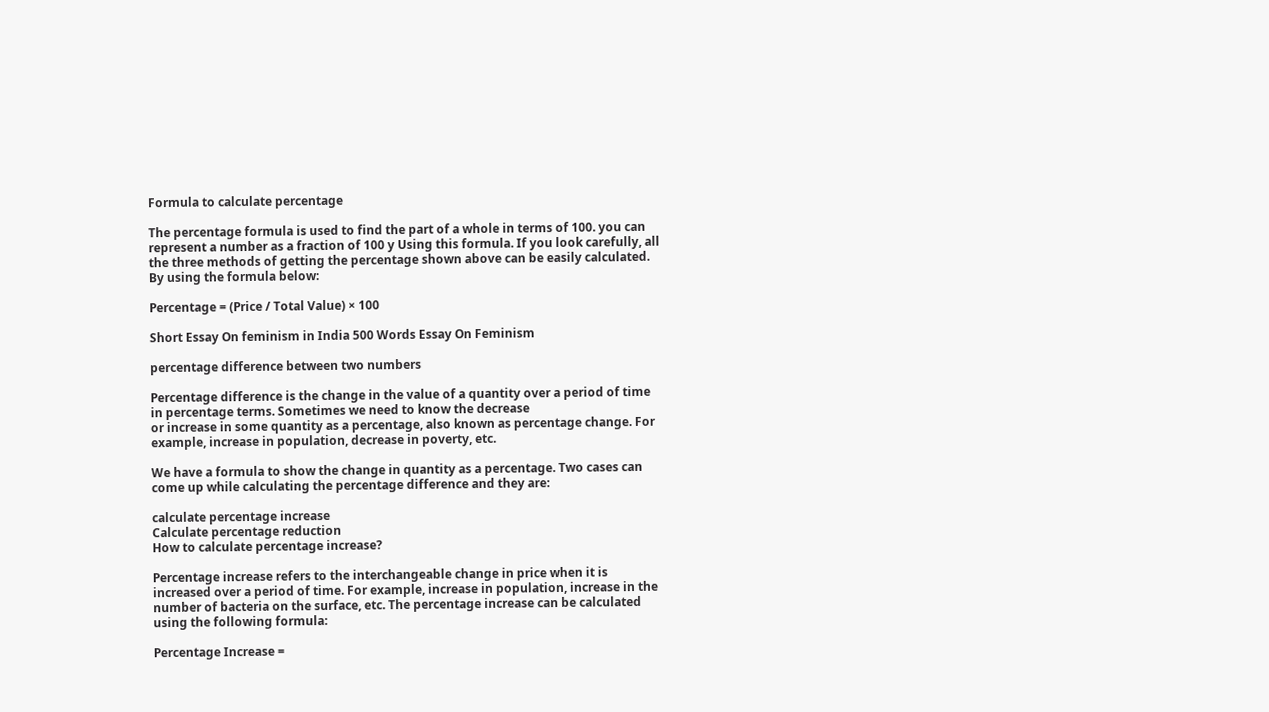Formula to calculate percentage

The percentage formula is used to find the part of a whole in terms of 100. you can represent a number as a fraction of 100 y Using this formula. If you look carefully, all the three methods of getting the percentage shown above can be easily calculated. By using the formula below:

Percentage = (Price / Total Value) × 100

Short Essay On feminism in India 500 Words Essay On Feminism

percentage difference between two numbers

Percentage difference is the change in the value of a quantity over a period of time in percentage terms. Sometimes we need to know the decrease
or increase in some quantity as a percentage, also known as percentage change. For example, increase in population, decrease in poverty, etc.

We have a formula to show the change in quantity as a percentage. Two cases can come up while calculating the percentage difference and they are:

calculate percentage increase
Calculate percentage reduction
How to calculate percentage increase?

Percentage increase refers to the interchangeable change in price when it is increased over a period of time. For example, increase in population, increase in the number of bacteria on the surface, etc. The percentage increase can be calculated using the following formula:

Percentage Increase =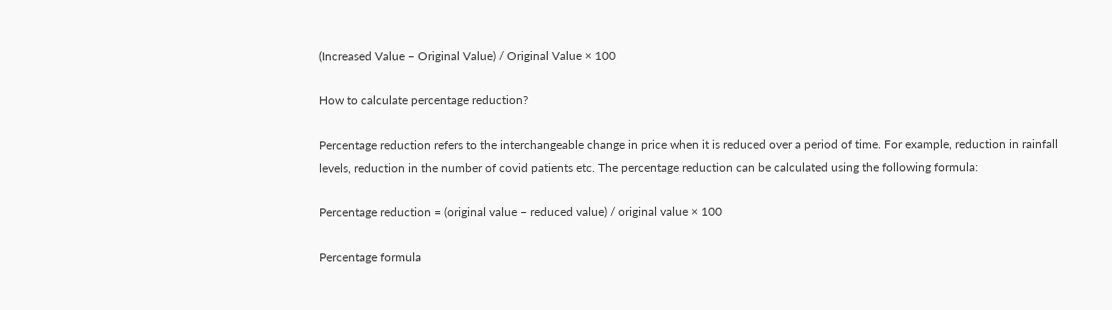(Increased Value – Original Value) / Original Value × 100

How to calculate percentage reduction?

Percentage reduction refers to the interchangeable change in price when it is reduced over a period of time. For example, reduction in rainfall levels, reduction in the number of covid patients etc. The percentage reduction can be calculated using the following formula:

Percentage reduction = (original value – reduced value) / original value × 100

Percentage formula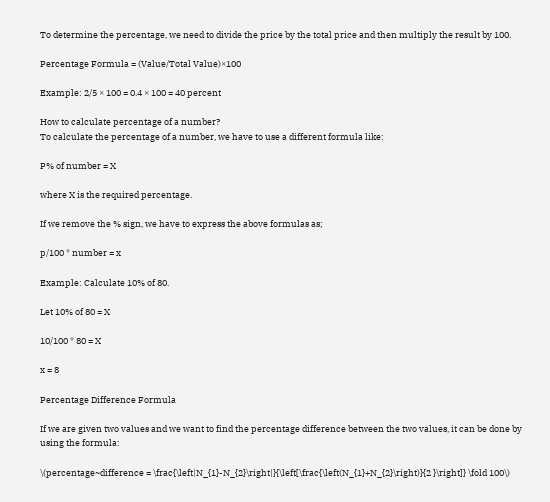To determine the percentage, we need to divide the price by the total price and then multiply the result by 100.

Percentage Formula = (Value/Total Value)×100

Example: 2/5 × 100 = 0.4 × 100 = 40 percent

How to calculate percentage of a number?
To calculate the percentage of a number, we have to use a different formula like:

P% of number = X

where X is the required percentage.

If we remove the % sign, we have to express the above formulas as;

p/100 * number = x

Example: Calculate 10% of 80.

Let 10% of 80 = X

10/100 * 80 = X

x = 8

Percentage Difference Formula

If we are given two values and we want to find the percentage difference between the two values, it can be done by using the formula:

\(percentage~difference = \frac{\left|N_{1}-N_{2}\right|}{\left[\frac{\left(N_{1}+N_{2}\right)}{2 }\right]} \fold 100\)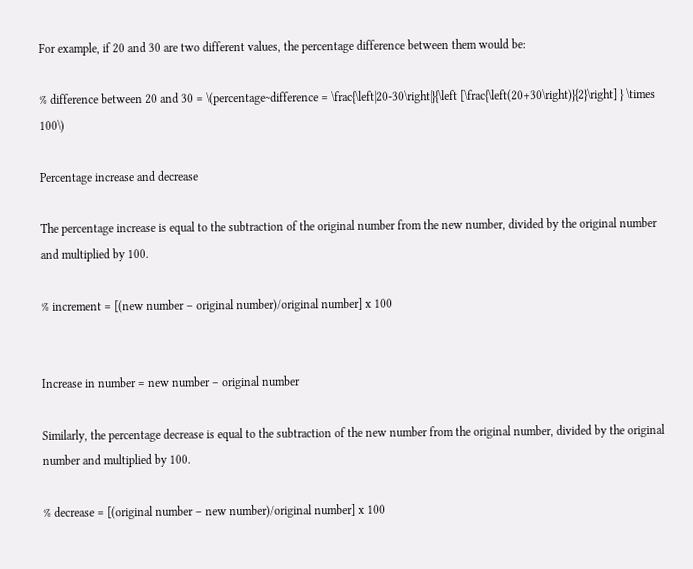For example, if 20 and 30 are two different values, the percentage difference between them would be:

% difference between 20 and 30 = \(percentage~difference = \frac{\left|20-30\right|}{\left [\frac{\left(20+30\right)}{2}\right] } \times 100\)

Percentage increase and decrease

The percentage increase is equal to the subtraction of the original number from the new number, divided by the original number and multiplied by 100.

% increment = [(new number – original number)/original number] x 100


Increase in number = new number – original number

Similarly, the percentage decrease is equal to the subtraction of the new number from the original number, divided by the original number and multiplied by 100.

% decrease = [(original number – new number)/original number] x 100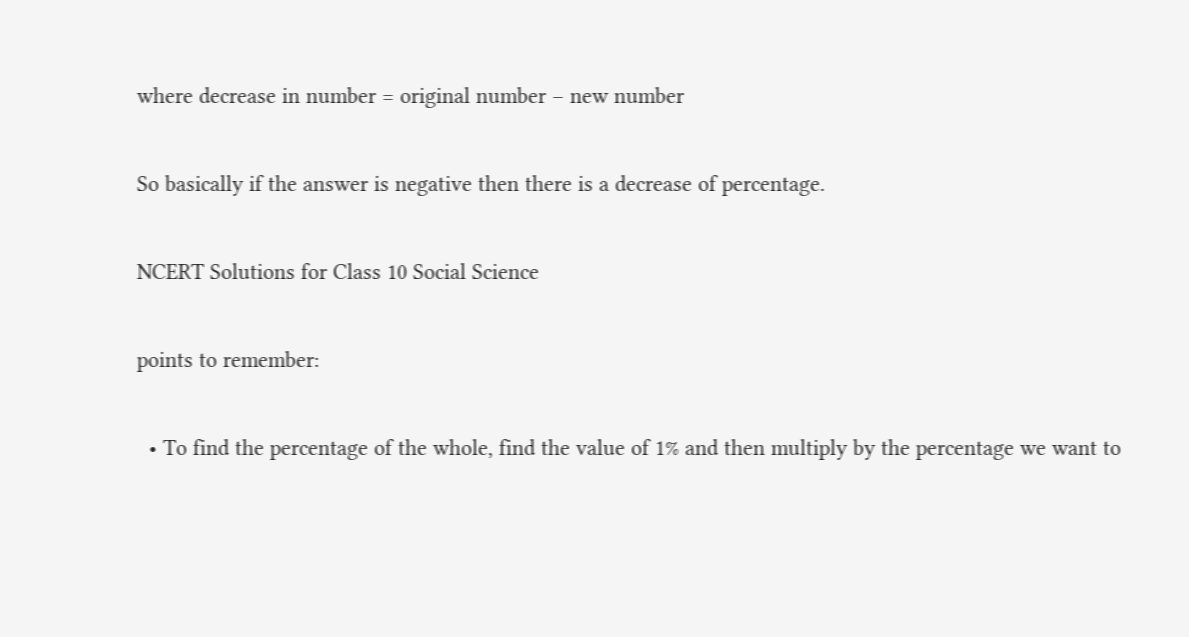where decrease in number = original number – new number

So basically if the answer is negative then there is a decrease of percentage.

NCERT Solutions for Class 10 Social Science

points to remember:

  • To find the percentage of the whole, find the value of 1% and then multiply by the percentage we want to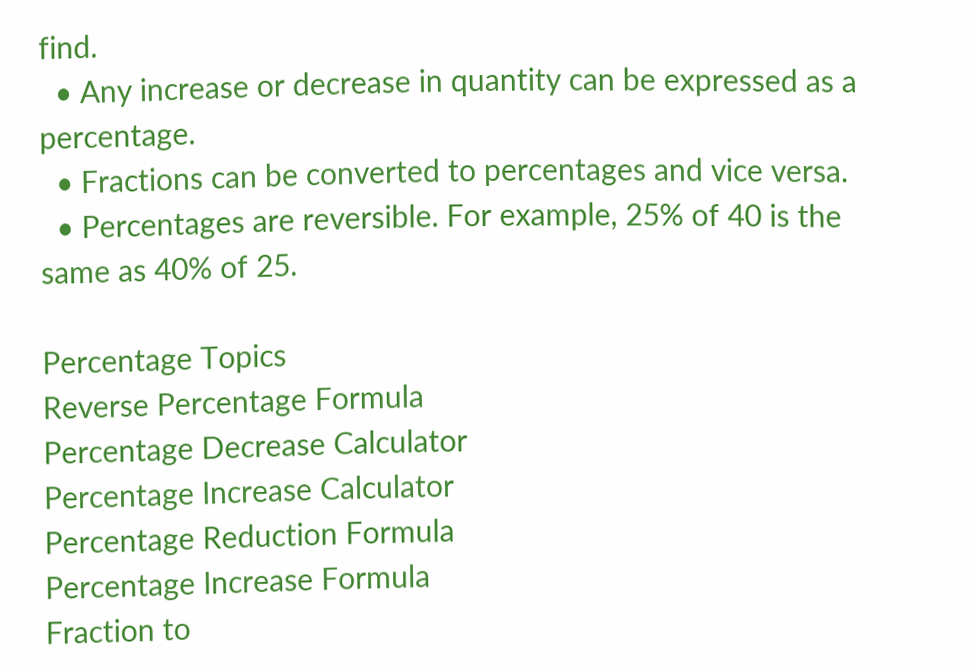find.
  • Any increase or decrease in quantity can be expressed as a percentage.
  • Fractions can be converted to percentages and vice versa.
  • Percentages are reversible. For example, 25% of 40 is the same as 40% of 25.

Percentage Topics
Reverse Percentage Formula
Percentage Decrease Calculator
Percentage Increase Calculator
Percentage Reduction Formula
Percentage Increase Formula
Fraction to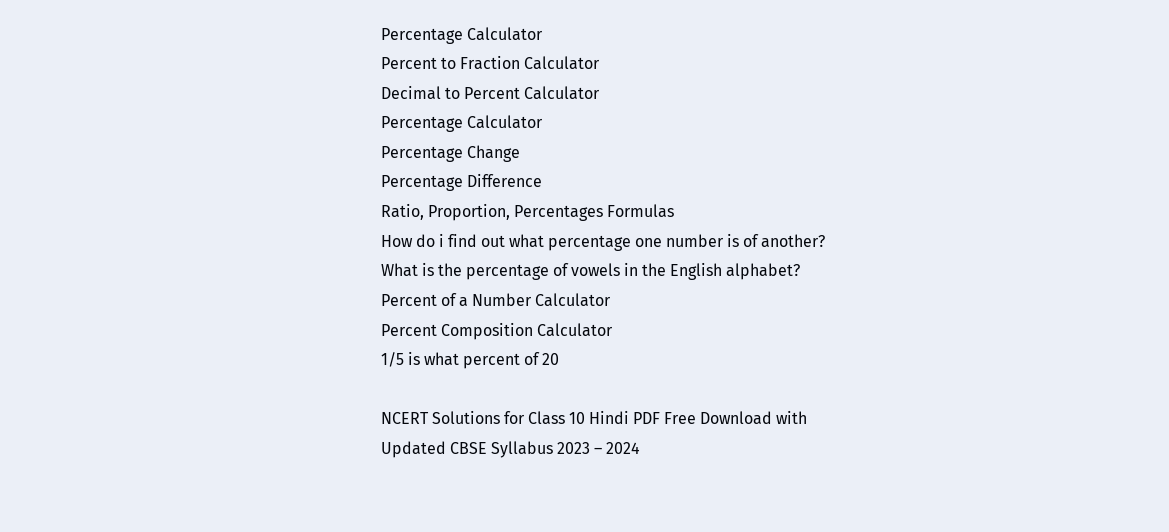Percentage Calculator
Percent to Fraction Calculator
Decimal to Percent Calculator
Percentage Calculator
Percentage Change
Percentage Difference
Ratio, Proportion, Percentages Formulas
How do i find out what percentage one number is of another?
What is the percentage of vowels in the English alphabet?
Percent of a Number Calculator
Percent Composition Calculator
1/5 is what percent of 20

NCERT Solutions for Class 10 Hindi PDF Free Download with Updated CBSE Syllabus 2023 – 2024